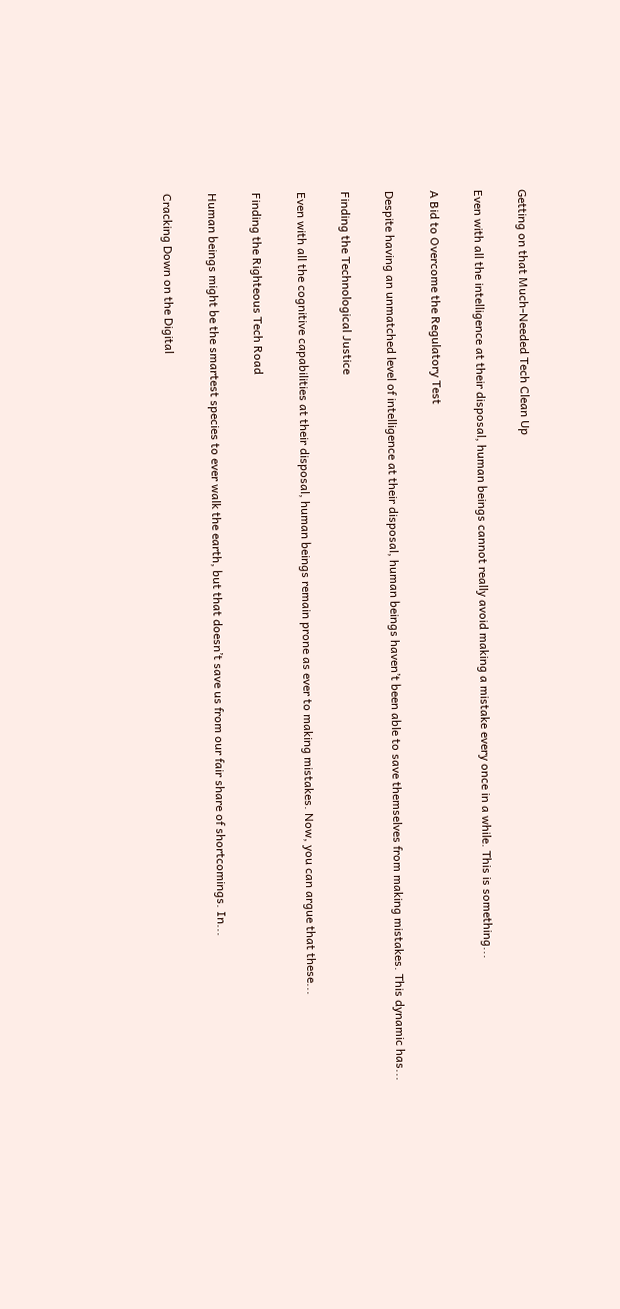Getting on that Much-Needed Tech Clean Up

Even with all the intelligence at their disposal, human beings cannot really avoid making a mistake every once in a while. This is something...

A Bid to Overcome the Regulatory Test

Despite having an unmatched level of intelligence at their disposal, human beings haven’t been able to save themselves from making mistakes. This dynamic has...

Finding the Technological Justice

Even with all the cognitive capabilities at their disposal, human beings remain prone as ever to making mistakes. Now, you can argue that these...

Finding the Righteous Tech Road

Human beings might be the smartest species to ever walk the earth, but that doesn’t save us from our fair share of shortcomings. In...

Cracking Down on the Digital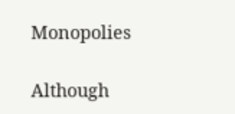Monopolies

Although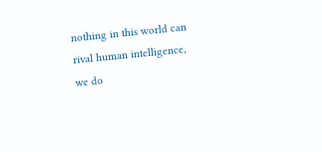nothing in this world can rival human intelligence, we do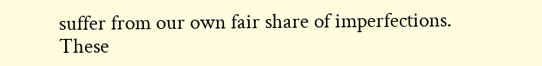suffer from our own fair share of imperfections. These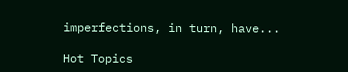imperfections, in turn, have...

Hot Topics